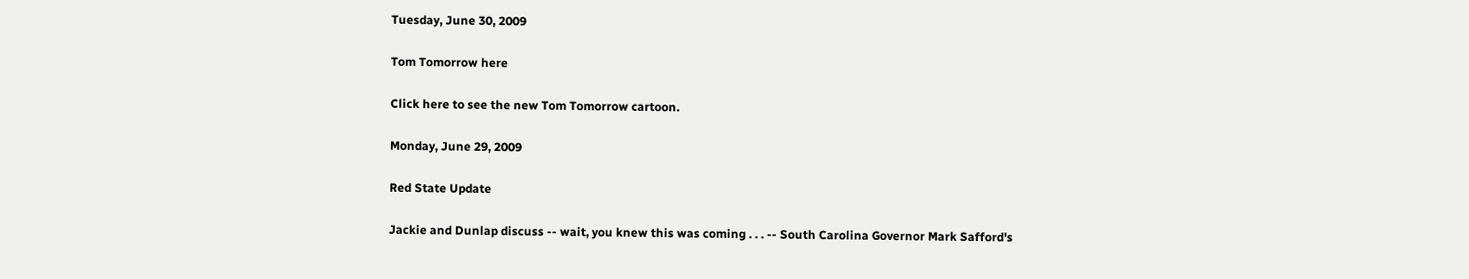Tuesday, June 30, 2009

Tom Tomorrow here

Click here to see the new Tom Tomorrow cartoon.

Monday, June 29, 2009

Red State Update

Jackie and Dunlap discuss -- wait, you knew this was coming . . . -- South Carolina Governor Mark Safford's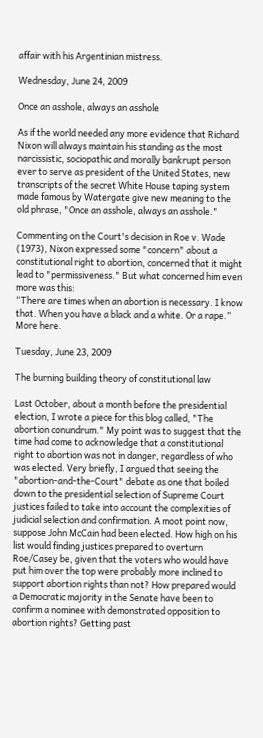affair with his Argentinian mistress.

Wednesday, June 24, 2009

Once an asshole, always an asshole

As if the world needed any more evidence that Richard Nixon will always maintain his standing as the most narcissistic, sociopathic and morally bankrupt person ever to serve as president of the United States, new transcripts of the secret White House taping system made famous by Watergate give new meaning to the old phrase, "Once an asshole, always an asshole."

Commenting on the Court's decision in Roe v. Wade (1973), Nixon expressed some "concern" about a constitutional right to abortion, concerned that it might lead to "permissiveness." But what concerned him even more was this:
“There are times when an abortion is necessary. I know that. When you have a black and a white. Or a rape.”
More here.

Tuesday, June 23, 2009

The burning building theory of constitutional law

Last October, about a month before the presidential election, I wrote a piece for this blog called, "The abortion conundrum." My point was to suggest that the time had come to acknowledge that a constitutional right to abortion was not in danger, regardless of who was elected. Very briefly, I argued that seeing the "abortion-and-the-Court" debate as one that boiled down to the presidential selection of Supreme Court justices failed to take into account the complexities of judicial selection and confirmation. A moot point now, suppose John McCain had been elected. How high on his list would finding justices prepared to overturn Roe/Casey be, given that the voters who would have put him over the top were probably more inclined to support abortion rights than not? How prepared would a Democratic majority in the Senate have been to confirm a nominee with demonstrated opposition to abortion rights? Getting past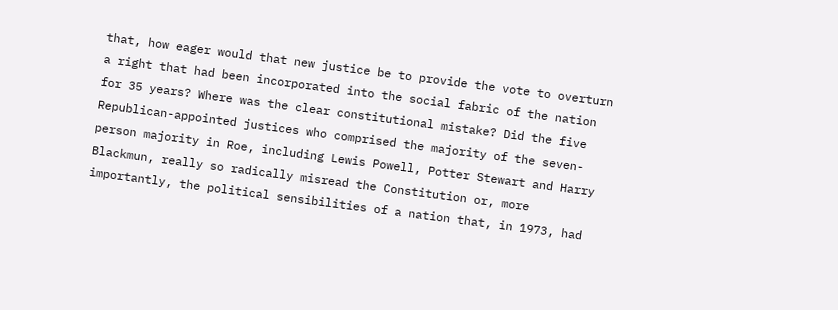that, how eager would that new justice be to provide the vote to overturn a right that had been incorporated into the social fabric of the nation for 35 years? Where was the clear constitutional mistake? Did the five Republican-appointed justices who comprised the majority of the seven-person majority in Roe, including Lewis Powell, Potter Stewart and Harry Blackmun, really so radically misread the Constitution or, more importantly, the political sensibilities of a nation that, in 1973, had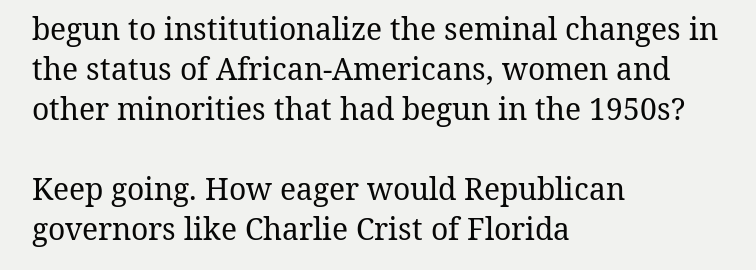begun to institutionalize the seminal changes in the status of African-Americans, women and other minorities that had begun in the 1950s?

Keep going. How eager would Republican governors like Charlie Crist of Florida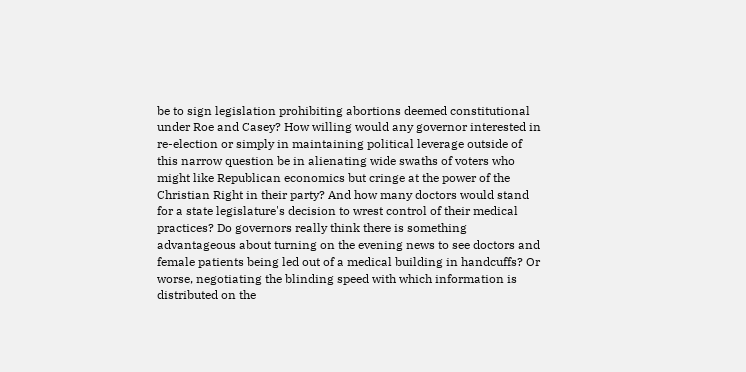be to sign legislation prohibiting abortions deemed constitutional under Roe and Casey? How willing would any governor interested in re-election or simply in maintaining political leverage outside of this narrow question be in alienating wide swaths of voters who might like Republican economics but cringe at the power of the Christian Right in their party? And how many doctors would stand for a state legislature's decision to wrest control of their medical practices? Do governors really think there is something advantageous about turning on the evening news to see doctors and female patients being led out of a medical building in handcuffs? Or worse, negotiating the blinding speed with which information is distributed on the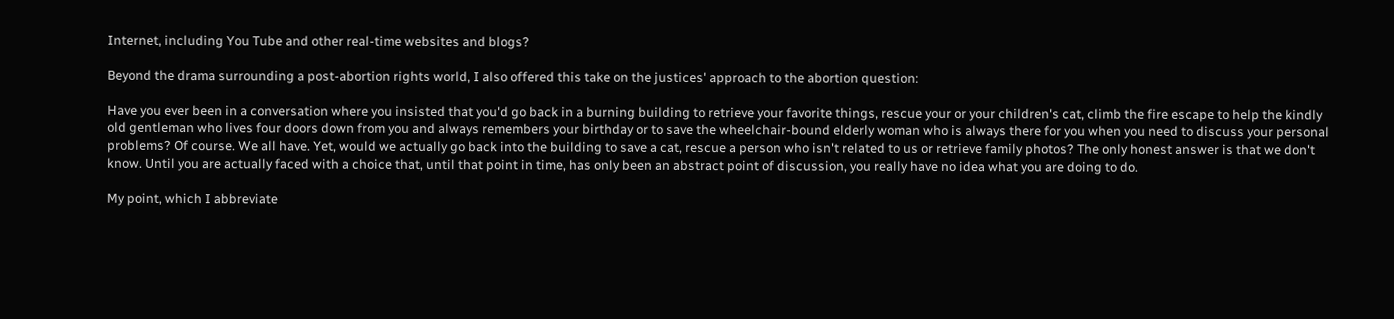Internet, including You Tube and other real-time websites and blogs?

Beyond the drama surrounding a post-abortion rights world, I also offered this take on the justices' approach to the abortion question:

Have you ever been in a conversation where you insisted that you'd go back in a burning building to retrieve your favorite things, rescue your or your children's cat, climb the fire escape to help the kindly old gentleman who lives four doors down from you and always remembers your birthday or to save the wheelchair-bound elderly woman who is always there for you when you need to discuss your personal problems? Of course. We all have. Yet, would we actually go back into the building to save a cat, rescue a person who isn't related to us or retrieve family photos? The only honest answer is that we don't know. Until you are actually faced with a choice that, until that point in time, has only been an abstract point of discussion, you really have no idea what you are doing to do.

My point, which I abbreviate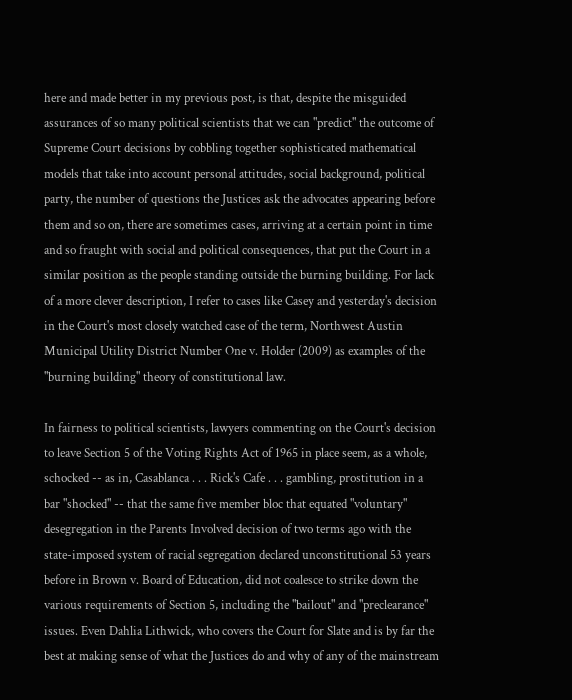here and made better in my previous post, is that, despite the misguided assurances of so many political scientists that we can "predict" the outcome of Supreme Court decisions by cobbling together sophisticated mathematical models that take into account personal attitudes, social background, political party, the number of questions the Justices ask the advocates appearing before them and so on, there are sometimes cases, arriving at a certain point in time and so fraught with social and political consequences, that put the Court in a similar position as the people standing outside the burning building. For lack of a more clever description, I refer to cases like Casey and yesterday's decision in the Court's most closely watched case of the term, Northwest Austin Municipal Utility District Number One v. Holder (2009) as examples of the "burning building" theory of constitutional law.

In fairness to political scientists, lawyers commenting on the Court's decision to leave Section 5 of the Voting Rights Act of 1965 in place seem, as a whole, schocked -- as in, Casablanca . . . Rick's Cafe . . . gambling, prostitution in a bar "shocked" -- that the same five member bloc that equated "voluntary" desegregation in the Parents Involved decision of two terms ago with the state-imposed system of racial segregation declared unconstitutional 53 years before in Brown v. Board of Education, did not coalesce to strike down the various requirements of Section 5, including the "bailout" and "preclearance" issues. Even Dahlia Lithwick, who covers the Court for Slate and is by far the best at making sense of what the Justices do and why of any of the mainstream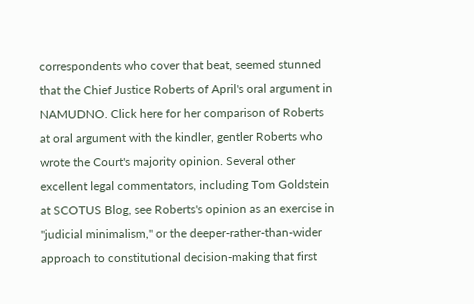correspondents who cover that beat, seemed stunned that the Chief Justice Roberts of April's oral argument in NAMUDNO. Click here for her comparison of Roberts at oral argument with the kindler, gentler Roberts who wrote the Court's majority opinion. Several other excellent legal commentators, including Tom Goldstein at SCOTUS Blog, see Roberts's opinion as an exercise in "judicial minimalism," or the deeper-rather-than-wider approach to constitutional decision-making that first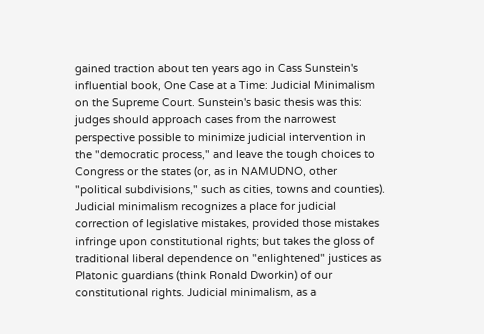gained traction about ten years ago in Cass Sunstein's influential book, One Case at a Time: Judicial Minimalism on the Supreme Court. Sunstein's basic thesis was this: judges should approach cases from the narrowest perspective possible to minimize judicial intervention in the "democratic process," and leave the tough choices to Congress or the states (or, as in NAMUDNO, other "political subdivisions," such as cities, towns and counties). Judicial minimalism recognizes a place for judicial correction of legislative mistakes, provided those mistakes infringe upon constitutional rights; but takes the gloss of traditional liberal dependence on "enlightened" justices as Platonic guardians (think Ronald Dworkin) of our constitutional rights. Judicial minimalism, as a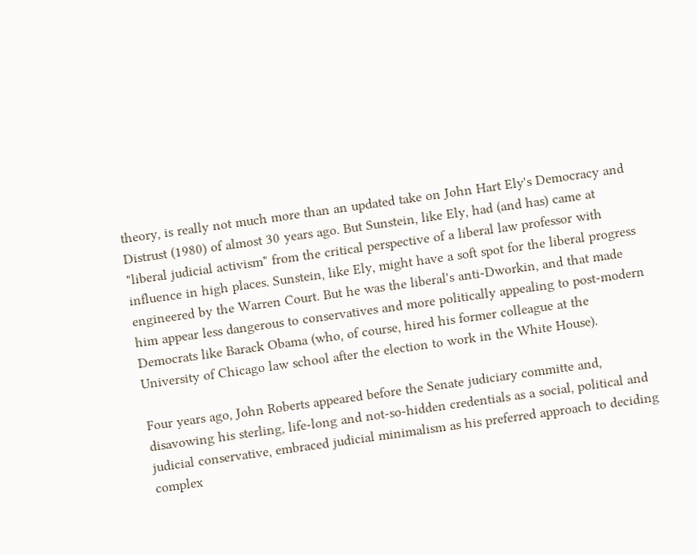theory, is really not much more than an updated take on John Hart Ely's Democracy and Distrust (1980) of almost 30 years ago. But Sunstein, like Ely, had (and has) came at "liberal judicial activism" from the critical perspective of a liberal law professor with influence in high places. Sunstein, like Ely, might have a soft spot for the liberal progress engineered by the Warren Court. But he was the liberal's anti-Dworkin, and that made him appear less dangerous to conservatives and more politically appealing to post-modern Democrats like Barack Obama (who, of course, hired his former colleague at the University of Chicago law school after the election to work in the White House).

Four years ago, John Roberts appeared before the Senate judiciary committe and, disavowing his sterling, life-long and not-so-hidden credentials as a social, political and judicial conservative, embraced judicial minimalism as his preferred approach to deciding complex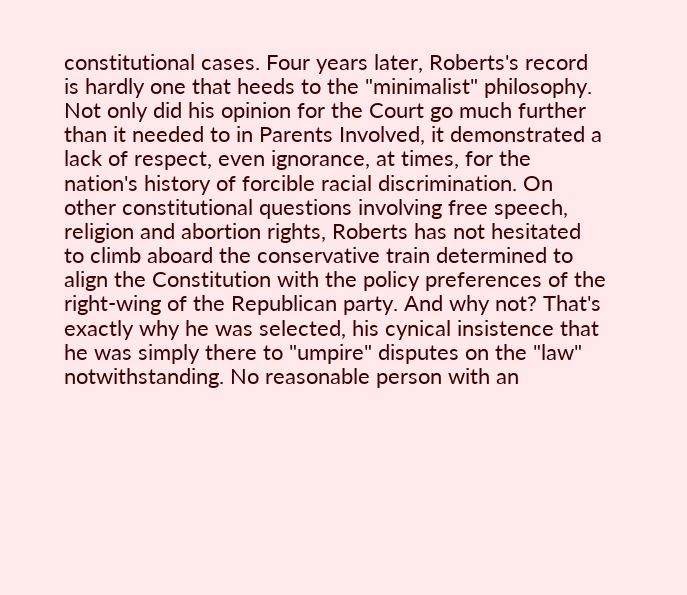constitutional cases. Four years later, Roberts's record is hardly one that heeds to the "minimalist" philosophy. Not only did his opinion for the Court go much further than it needed to in Parents Involved, it demonstrated a lack of respect, even ignorance, at times, for the nation's history of forcible racial discrimination. On other constitutional questions involving free speech, religion and abortion rights, Roberts has not hesitated to climb aboard the conservative train determined to align the Constitution with the policy preferences of the right-wing of the Republican party. And why not? That's exactly why he was selected, his cynical insistence that he was simply there to "umpire" disputes on the "law" notwithstanding. No reasonable person with an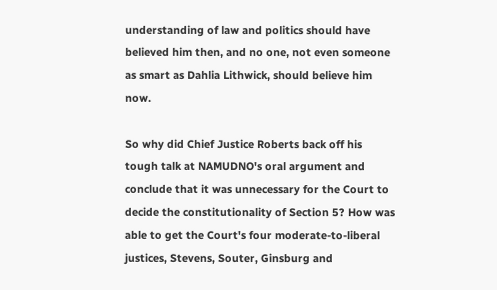understanding of law and politics should have believed him then, and no one, not even someone as smart as Dahlia Lithwick, should believe him now.

So why did Chief Justice Roberts back off his tough talk at NAMUDNO's oral argument and conclude that it was unnecessary for the Court to decide the constitutionality of Section 5? How was able to get the Court's four moderate-to-liberal justices, Stevens, Souter, Ginsburg and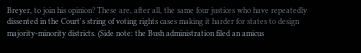Breyer, to join his opinion? These are, after all, the same four justices who have repeatedly dissented in the Court's string of voting rights cases making it harder for states to design majority-minority districts. (Side note: the Bush administration filed an amicus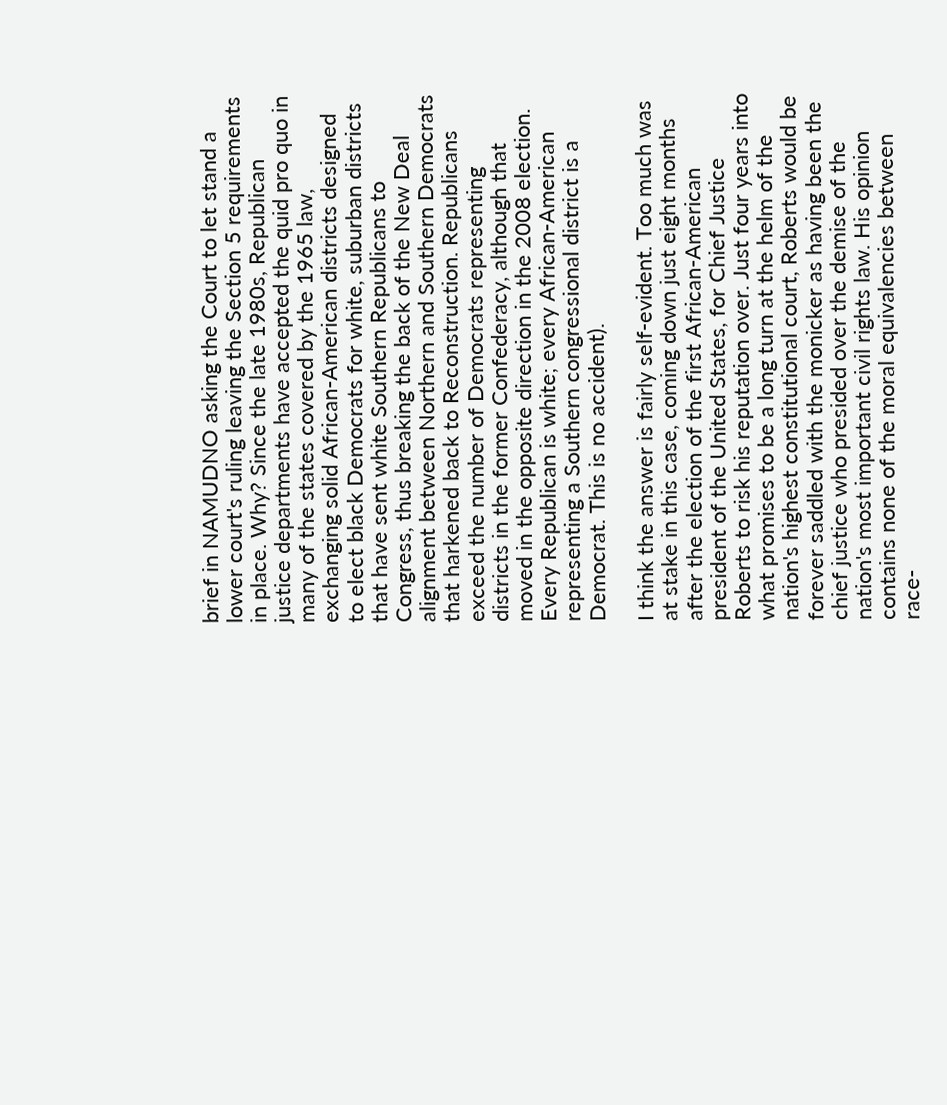brief in NAMUDNO asking the Court to let stand a lower court's ruling leaving the Section 5 requirements in place. Why? Since the late 1980s, Republican justice departments have accepted the quid pro quo in many of the states covered by the 1965 law, exchanging solid African-American districts designed to elect black Democrats for white, suburban districts that have sent white Southern Republicans to Congress, thus breaking the back of the New Deal alignment between Northern and Southern Democrats that harkened back to Reconstruction. Republicans exceed the number of Democrats representing districts in the former Confederacy, although that moved in the opposite direction in the 2008 election. Every Republican is white; every African-American representing a Southern congressional district is a Democrat. This is no accident).

I think the answer is fairly self-evident. Too much was at stake in this case, coming down just eight months after the election of the first African-American president of the United States, for Chief Justice Roberts to risk his reputation over. Just four years into what promises to be a long turn at the helm of the nation's highest constitutional court, Roberts would be forever saddled with the monicker as having been the chief justice who presided over the demise of the nation's most important civil rights law. His opinion contains none of the moral equivalencies between race-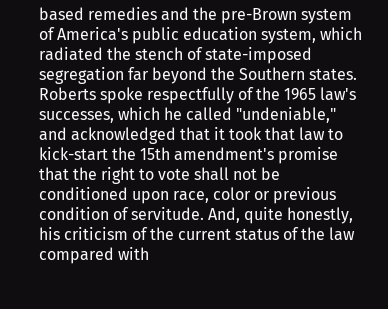based remedies and the pre-Brown system of America's public education system, which radiated the stench of state-imposed segregation far beyond the Southern states. Roberts spoke respectfully of the 1965 law's successes, which he called "undeniable," and acknowledged that it took that law to kick-start the 15th amendment's promise that the right to vote shall not be conditioned upon race, color or previous condition of servitude. And, quite honestly, his criticism of the current status of the law compared with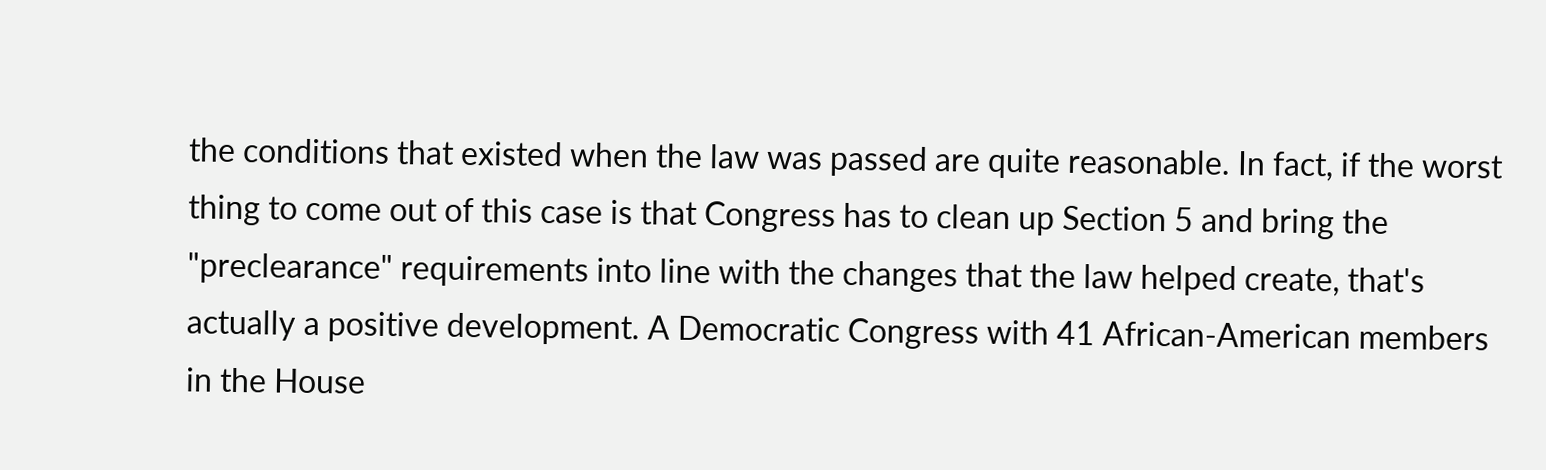the conditions that existed when the law was passed are quite reasonable. In fact, if the worst thing to come out of this case is that Congress has to clean up Section 5 and bring the "preclearance" requirements into line with the changes that the law helped create, that's actually a positive development. A Democratic Congress with 41 African-American members in the House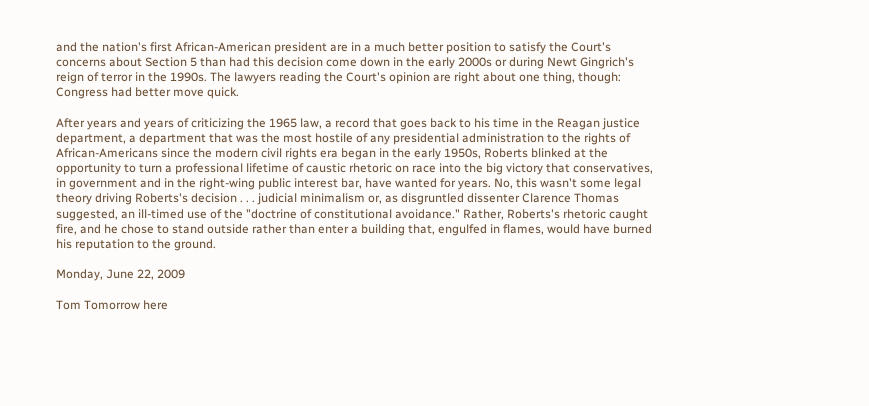and the nation's first African-American president are in a much better position to satisfy the Court's concerns about Section 5 than had this decision come down in the early 2000s or during Newt Gingrich's reign of terror in the 1990s. The lawyers reading the Court's opinion are right about one thing, though: Congress had better move quick.

After years and years of criticizing the 1965 law, a record that goes back to his time in the Reagan justice department, a department that was the most hostile of any presidential administration to the rights of African-Americans since the modern civil rights era began in the early 1950s, Roberts blinked at the opportunity to turn a professional lifetime of caustic rhetoric on race into the big victory that conservatives, in government and in the right-wing public interest bar, have wanted for years. No, this wasn't some legal theory driving Roberts's decision . . . judicial minimalism or, as disgruntled dissenter Clarence Thomas suggested, an ill-timed use of the "doctrine of constitutional avoidance." Rather, Roberts's rhetoric caught fire, and he chose to stand outside rather than enter a building that, engulfed in flames, would have burned his reputation to the ground.

Monday, June 22, 2009

Tom Tomorrow here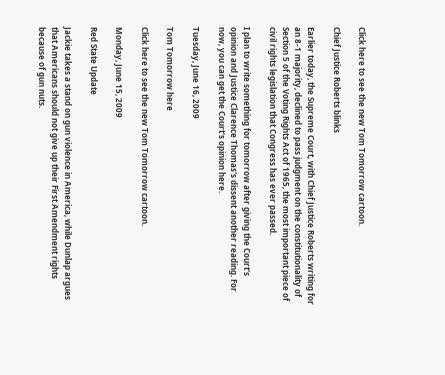Click here to see the new Tom Tomorrow cartoon.

Chief Justice Roberts blinks

Earlier today, the Supreme Court, with Chief Justice Roberts writing for an 8-1 majority, declined to pass judgment on the constitutionality of Section 5 of the Voting Rights Act of 1965, the most important piece of civil rights legislation that Congress has ever passed.

I plan to write something for tomorrow after giving the Court's opinion and Justice Clarence Thomas's dissent another reading. For now, you can get the Court's opinion here.

Tuesday, June 16, 2009

Tom Tomorrow here

Click here to see the new Tom Tomorrow cartoon.

Monday, June 15, 2009

Red State Update

Jackie takes a stand on gun violence in America, while Dunlap argues that Americans should not give up their First Amendment rights because of gun nuts.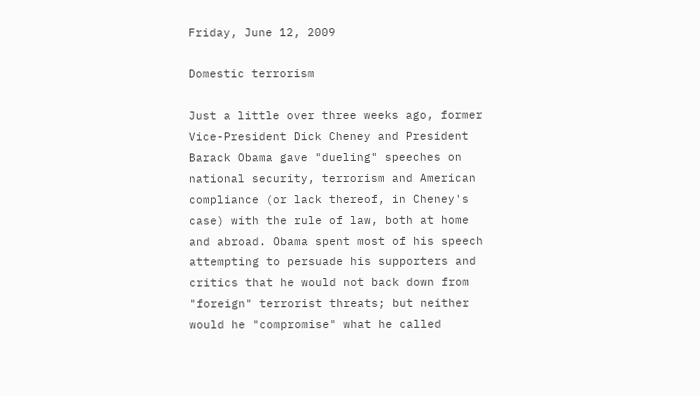Friday, June 12, 2009

Domestic terrorism

Just a little over three weeks ago, former Vice-President Dick Cheney and President Barack Obama gave "dueling" speeches on national security, terrorism and American compliance (or lack thereof, in Cheney's case) with the rule of law, both at home and abroad. Obama spent most of his speech attempting to persuade his supporters and critics that he would not back down from "foreign" terrorist threats; but neither would he "compromise" what he called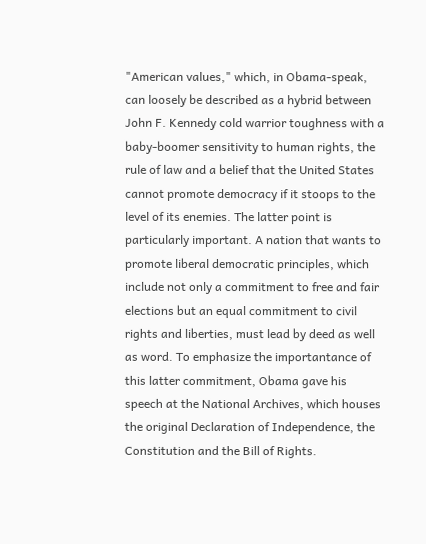"American values," which, in Obama-speak, can loosely be described as a hybrid between John F. Kennedy cold warrior toughness with a baby-boomer sensitivity to human rights, the rule of law and a belief that the United States cannot promote democracy if it stoops to the level of its enemies. The latter point is particularly important. A nation that wants to promote liberal democratic principles, which include not only a commitment to free and fair elections but an equal commitment to civil rights and liberties, must lead by deed as well as word. To emphasize the importantance of this latter commitment, Obama gave his speech at the National Archives, which houses the original Declaration of Independence, the Constitution and the Bill of Rights.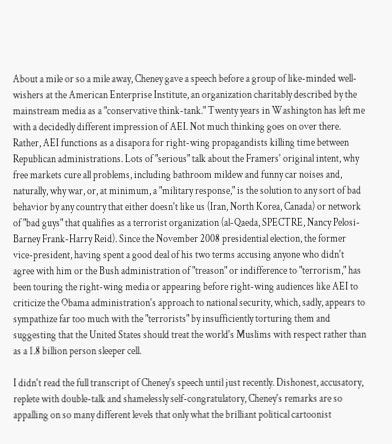About a mile or so a mile away, Cheney gave a speech before a group of like-minded well-wishers at the American Enterprise Institute, an organization charitably described by the mainstream media as a "conservative think-tank." Twenty years in Washington has left me with a decidedly different impression of AEI. Not much thinking goes on over there. Rather, AEI functions as a disapora for right-wing propagandists killing time between Republican administrations. Lots of "serious" talk about the Framers' original intent, why free markets cure all problems, including bathroom mildew and funny car noises and, naturally, why war, or, at minimum, a "military response," is the solution to any sort of bad behavior by any country that either doesn't like us (Iran, North Korea, Canada) or network of "bad guys" that qualifies as a terrorist organization (al-Qaeda, SPECTRE, Nancy Pelosi-Barney Frank-Harry Reid). Since the November 2008 presidential election, the former vice-president, having spent a good deal of his two terms accusing anyone who didn't agree with him or the Bush administration of "treason" or indifference to "terrorism," has been touring the right-wing media or appearing before right-wing audiences like AEI to criticize the Obama administration's approach to national security, which, sadly, appears to sympathize far too much with the "terrorists" by insufficiently torturing them and suggesting that the United States should treat the world's Muslims with respect rather than as a 1.8 billion person sleeper cell.

I didn't read the full transcript of Cheney's speech until just recently. Dishonest, accusatory, replete with double-talk and shamelessly self-congratulatory, Cheney's remarks are so appalling on so many different levels that only what the brilliant political cartoonist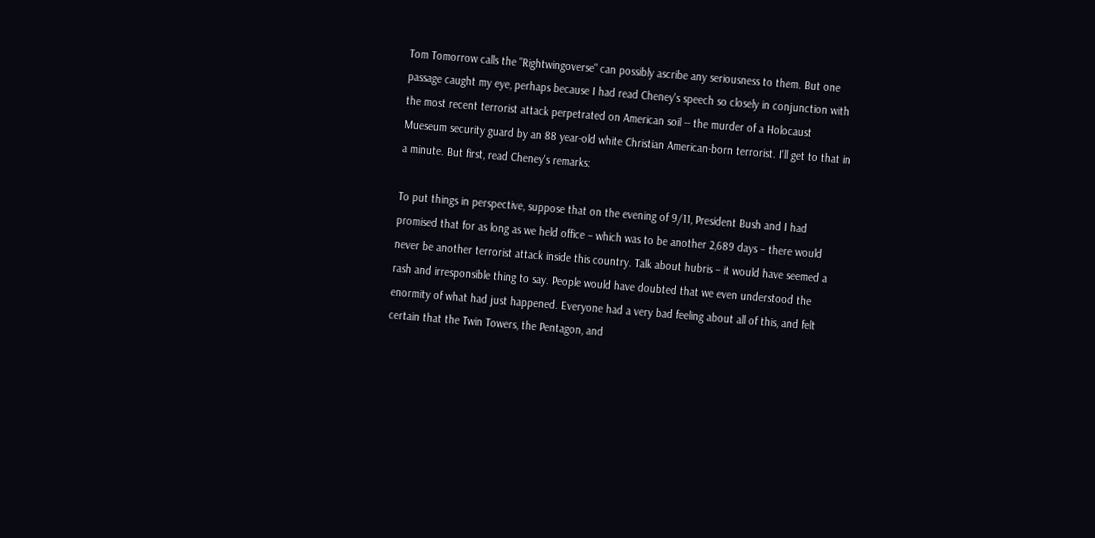Tom Tomorrow calls the "Rightwingoverse" can possibly ascribe any seriousness to them. But one passage caught my eye, perhaps because I had read Cheney's speech so closely in conjunction with the most recent terrorist attack perpetrated on American soil -- the murder of a Holocaust Mueseum security guard by an 88 year-old white Christian American-born terrorist. I'll get to that in a minute. But first, read Cheney's remarks:

To put things in perspective, suppose that on the evening of 9/11, President Bush and I had promised that for as long as we held office – which was to be another 2,689 days – there would never be another terrorist attack inside this country. Talk about hubris – it would have seemed a rash and irresponsible thing to say. People would have doubted that we even understood the enormity of what had just happened. Everyone had a very bad feeling about all of this, and felt certain that the Twin Towers, the Pentagon, and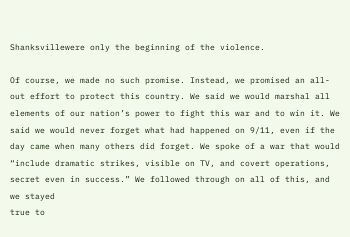Shanksvillewere only the beginning of the violence.

Of course, we made no such promise. Instead, we promised an all-out effort to protect this country. We said we would marshal all elements of our nation’s power to fight this war and to win it. We said we would never forget what had happened on 9/11, even if the day came when many others did forget. We spoke of a war that would “include dramatic strikes, visible on TV, and covert operations, secret even in success.” We followed through on all of this, and we stayed
true to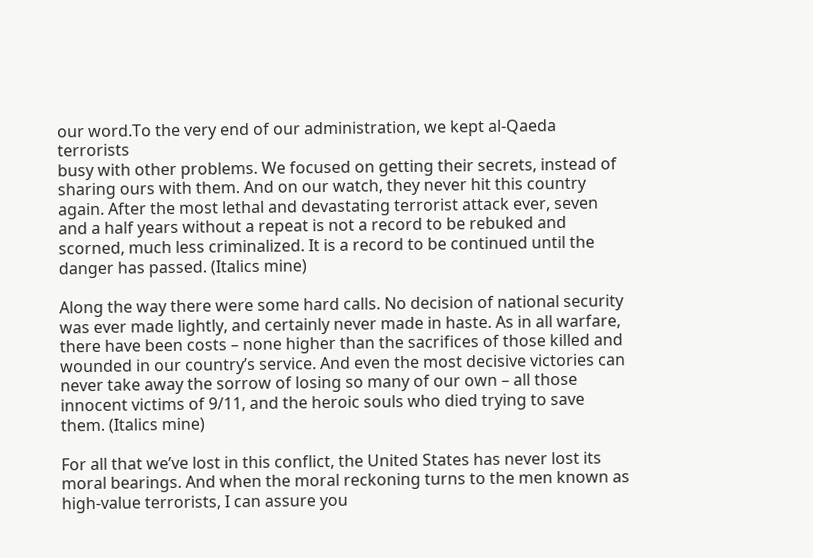our word.To the very end of our administration, we kept al-Qaeda terrorists
busy with other problems. We focused on getting their secrets, instead of sharing ours with them. And on our watch, they never hit this country again. After the most lethal and devastating terrorist attack ever, seven and a half years without a repeat is not a record to be rebuked and scorned, much less criminalized. It is a record to be continued until the danger has passed. (Italics mine)

Along the way there were some hard calls. No decision of national security was ever made lightly, and certainly never made in haste. As in all warfare, there have been costs – none higher than the sacrifices of those killed and wounded in our country’s service. And even the most decisive victories can never take away the sorrow of losing so many of our own – all those innocent victims of 9/11, and the heroic souls who died trying to save them. (Italics mine)

For all that we’ve lost in this conflict, the United States has never lost its moral bearings. And when the moral reckoning turns to the men known as high-value terrorists, I can assure you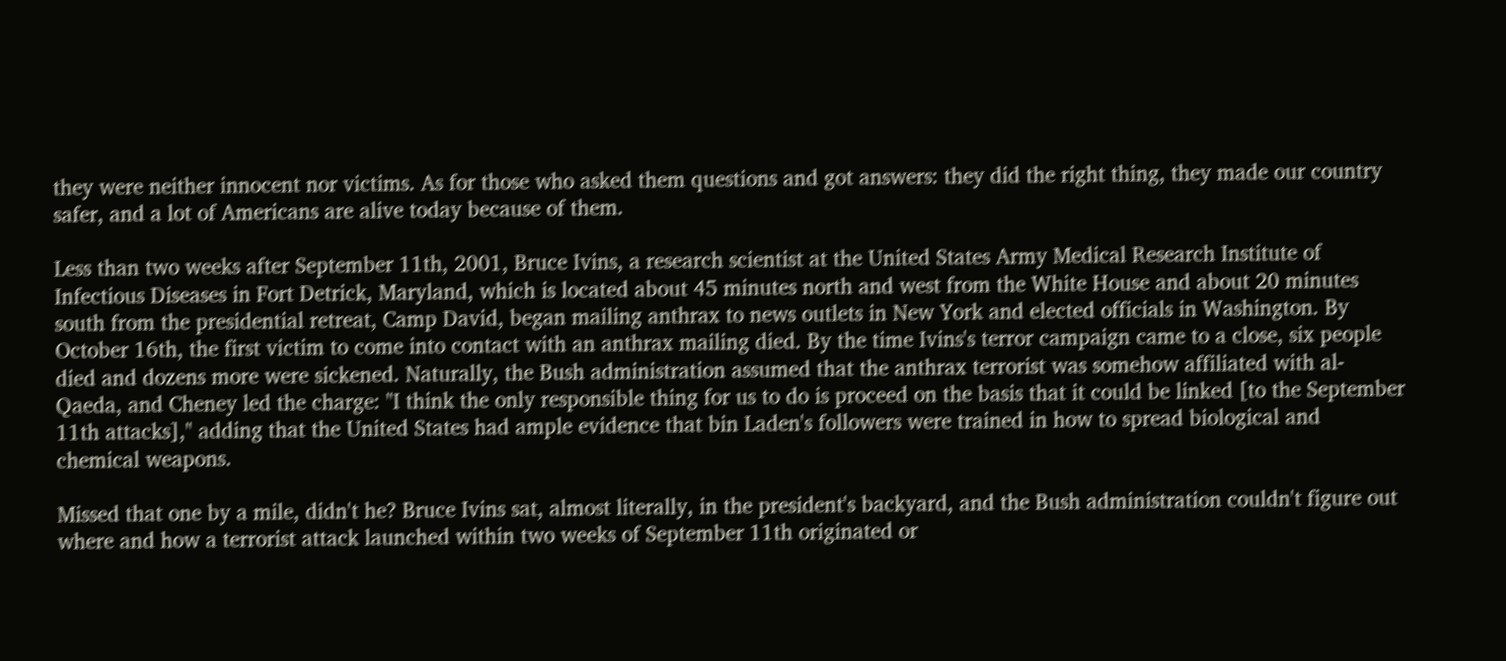they were neither innocent nor victims. As for those who asked them questions and got answers: they did the right thing, they made our country safer, and a lot of Americans are alive today because of them.

Less than two weeks after September 11th, 2001, Bruce Ivins, a research scientist at the United States Army Medical Research Institute of Infectious Diseases in Fort Detrick, Maryland, which is located about 45 minutes north and west from the White House and about 20 minutes south from the presidential retreat, Camp David, began mailing anthrax to news outlets in New York and elected officials in Washington. By October 16th, the first victim to come into contact with an anthrax mailing died. By the time Ivins's terror campaign came to a close, six people died and dozens more were sickened. Naturally, the Bush administration assumed that the anthrax terrorist was somehow affiliated with al-Qaeda, and Cheney led the charge: "I think the only responsible thing for us to do is proceed on the basis that it could be linked [to the September 11th attacks]," adding that the United States had ample evidence that bin Laden's followers were trained in how to spread biological and chemical weapons.

Missed that one by a mile, didn't he? Bruce Ivins sat, almost literally, in the president's backyard, and the Bush administration couldn't figure out where and how a terrorist attack launched within two weeks of September 11th originated or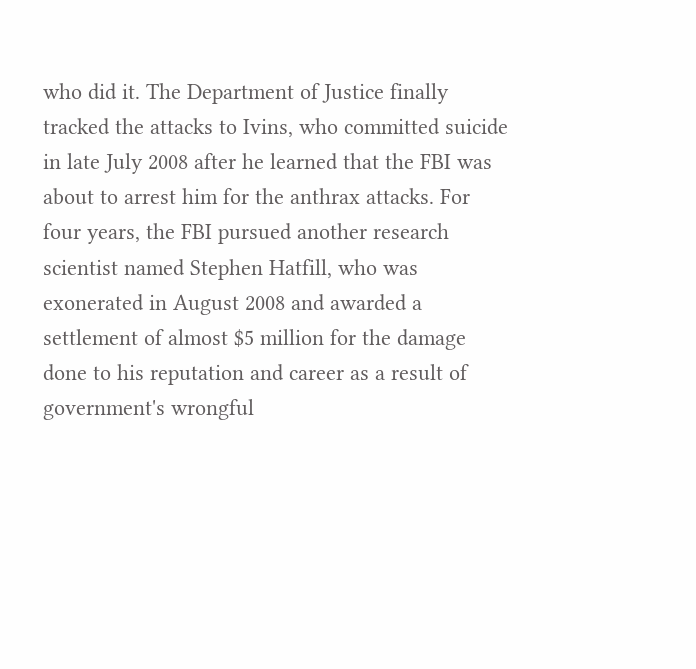who did it. The Department of Justice finally tracked the attacks to Ivins, who committed suicide in late July 2008 after he learned that the FBI was about to arrest him for the anthrax attacks. For four years, the FBI pursued another research scientist named Stephen Hatfill, who was exonerated in August 2008 and awarded a settlement of almost $5 million for the damage done to his reputation and career as a result of government's wrongful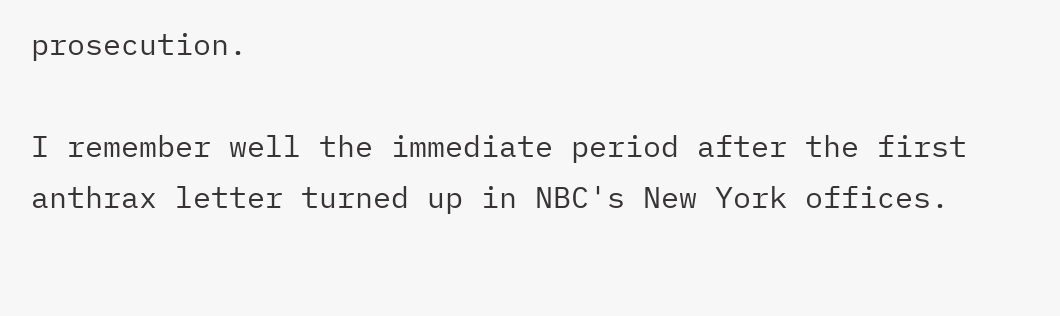prosecution.

I remember well the immediate period after the first anthrax letter turned up in NBC's New York offices.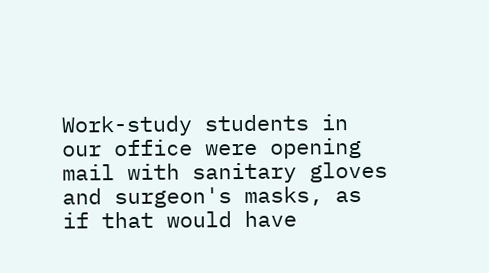Work-study students in our office were opening mail with sanitary gloves and surgeon's masks, as if that would have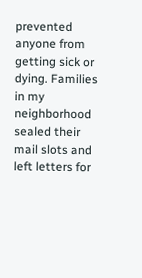prevented anyone from getting sick or dying. Families in my neighborhood sealed their mail slots and left letters for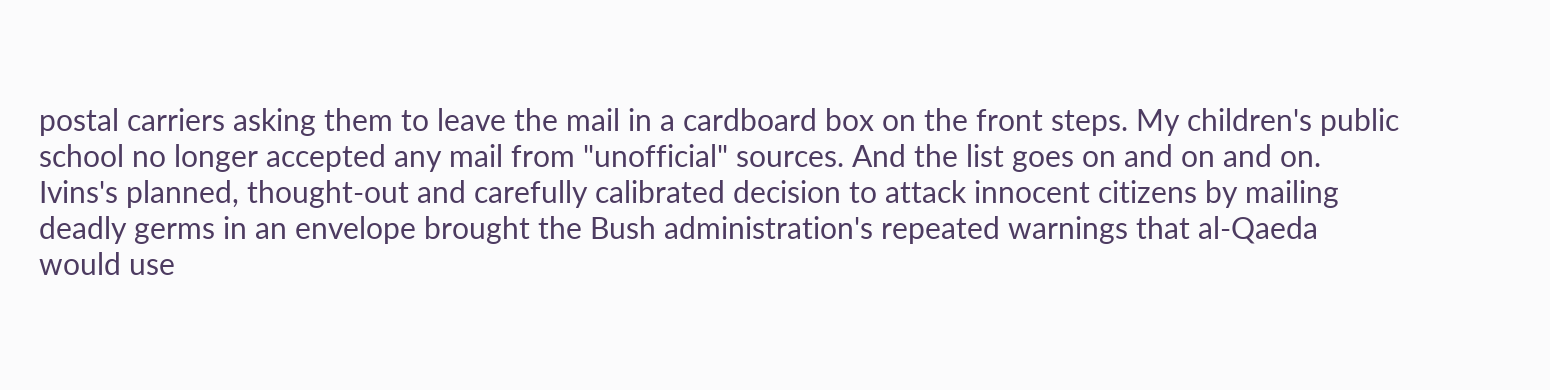postal carriers asking them to leave the mail in a cardboard box on the front steps. My children's public school no longer accepted any mail from "unofficial" sources. And the list goes on and on and on. Ivins's planned, thought-out and carefully calibrated decision to attack innocent citizens by mailing deadly germs in an envelope brought the Bush administration's repeated warnings that al-Qaeda would use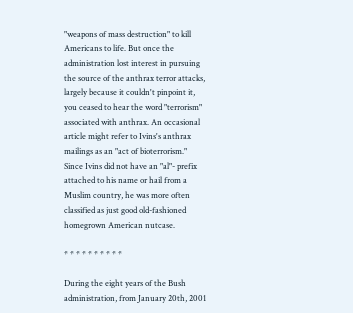"weapons of mass destruction" to kill Americans to life. But once the administration lost interest in pursuing the source of the anthrax terror attacks, largely because it couldn't pinpoint it, you ceased to hear the word "terrorism" associated with anthrax. An occasional article might refer to Ivins's anthrax mailings as an "act of bioterrorism." Since Ivins did not have an "al"- prefix attached to his name or hail from a Muslim country, he was more often classified as just good old-fashioned homegrown American nutcase.

* * * * * * * * * *

During the eight years of the Bush administration, from January 20th, 2001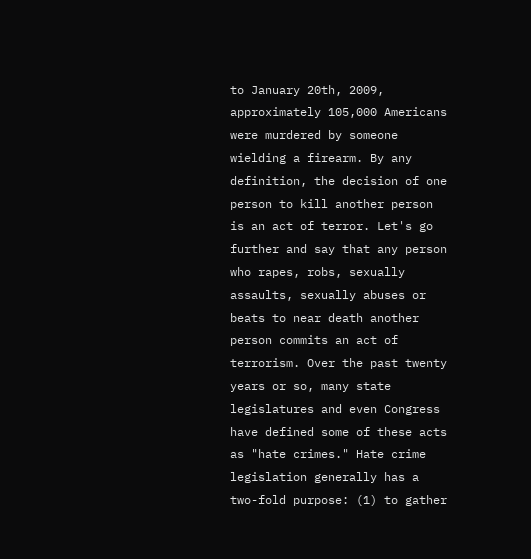to January 20th, 2009, approximately 105,000 Americans were murdered by someone wielding a firearm. By any definition, the decision of one person to kill another person is an act of terror. Let's go further and say that any person who rapes, robs, sexually assaults, sexually abuses or beats to near death another person commits an act of terrorism. Over the past twenty years or so, many state legislatures and even Congress have defined some of these acts as "hate crimes." Hate crime legislation generally has a two-fold purpose: (1) to gather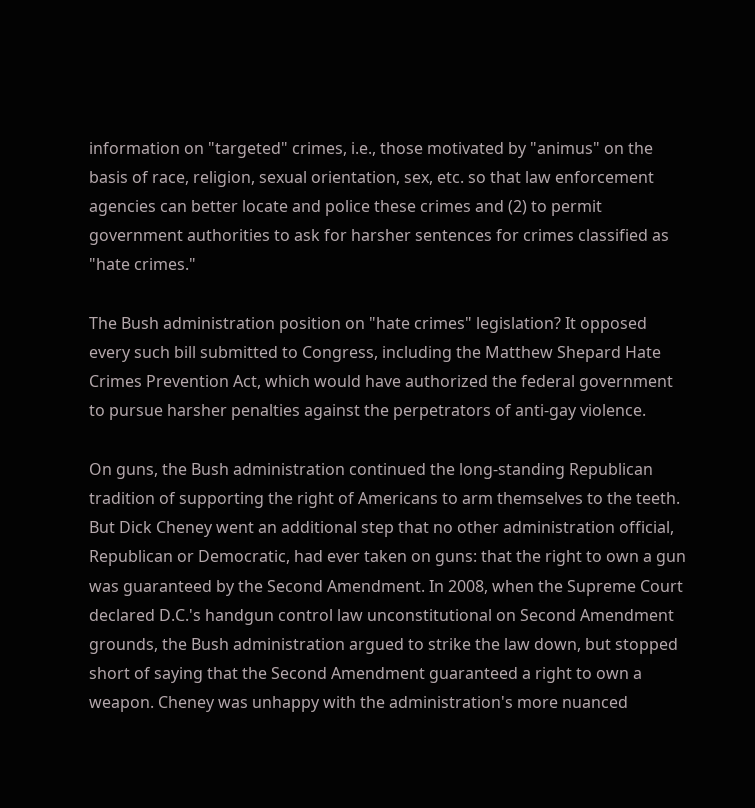information on "targeted" crimes, i.e., those motivated by "animus" on the basis of race, religion, sexual orientation, sex, etc. so that law enforcement agencies can better locate and police these crimes and (2) to permit government authorities to ask for harsher sentences for crimes classified as "hate crimes."

The Bush administration position on "hate crimes" legislation? It opposed every such bill submitted to Congress, including the Matthew Shepard Hate Crimes Prevention Act, which would have authorized the federal government to pursue harsher penalties against the perpetrators of anti-gay violence.

On guns, the Bush administration continued the long-standing Republican tradition of supporting the right of Americans to arm themselves to the teeth. But Dick Cheney went an additional step that no other administration official, Republican or Democratic, had ever taken on guns: that the right to own a gun was guaranteed by the Second Amendment. In 2008, when the Supreme Court declared D.C.'s handgun control law unconstitutional on Second Amendment grounds, the Bush administration argued to strike the law down, but stopped short of saying that the Second Amendment guaranteed a right to own a weapon. Cheney was unhappy with the administration's more nuanced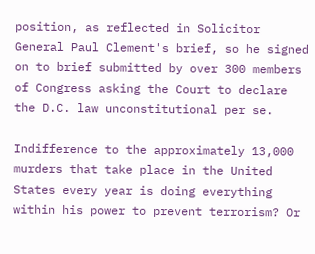position, as reflected in Solicitor General Paul Clement's brief, so he signed on to brief submitted by over 300 members of Congress asking the Court to declare the D.C. law unconstitutional per se.

Indifference to the approximately 13,000 murders that take place in the United States every year is doing everything within his power to prevent terrorism? Or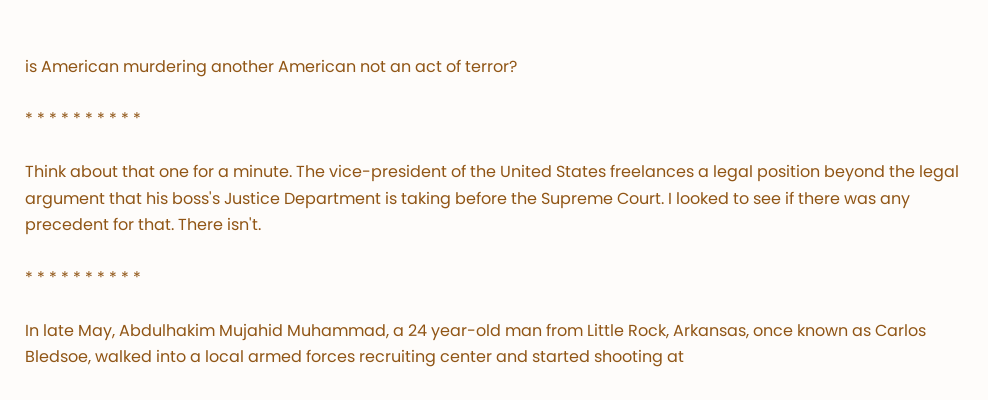is American murdering another American not an act of terror?

* * * * * * * * * *

Think about that one for a minute. The vice-president of the United States freelances a legal position beyond the legal argument that his boss's Justice Department is taking before the Supreme Court. I looked to see if there was any precedent for that. There isn't.

* * * * * * * * * *

In late May, Abdulhakim Mujahid Muhammad, a 24 year-old man from Little Rock, Arkansas, once known as Carlos Bledsoe, walked into a local armed forces recruiting center and started shooting at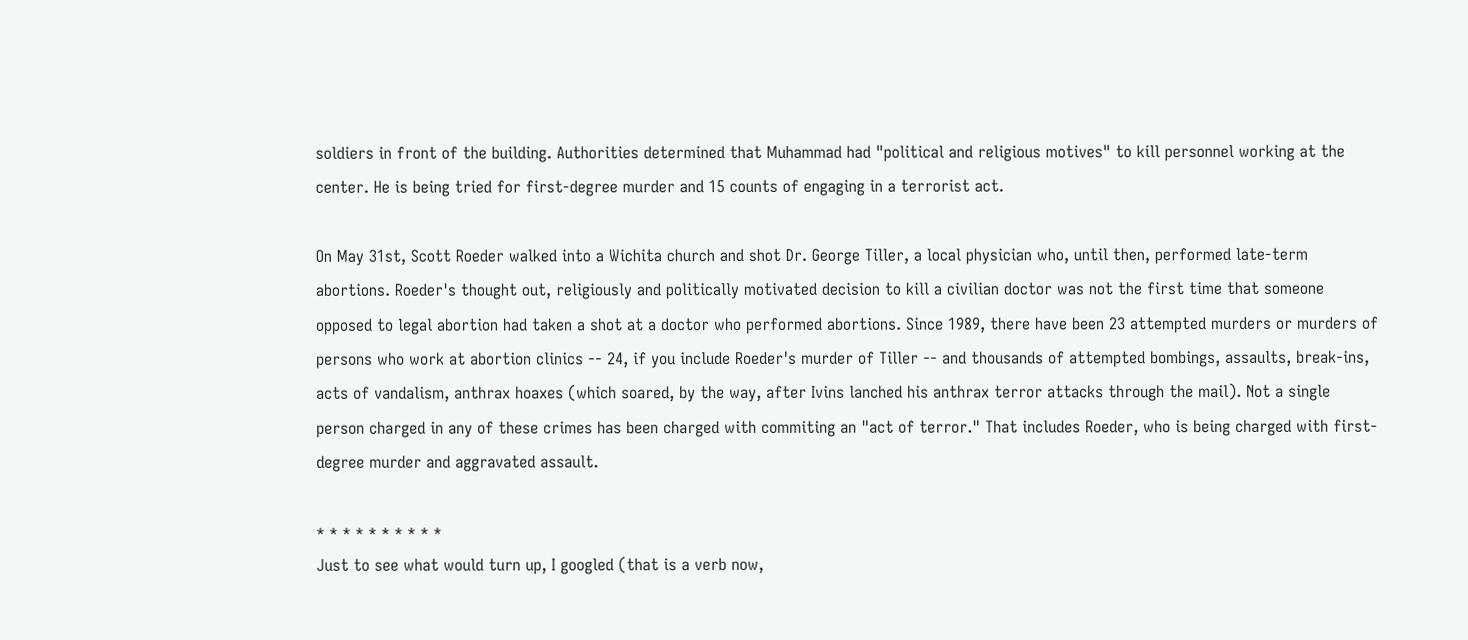soldiers in front of the building. Authorities determined that Muhammad had "political and religious motives" to kill personnel working at the center. He is being tried for first-degree murder and 15 counts of engaging in a terrorist act.

On May 31st, Scott Roeder walked into a Wichita church and shot Dr. George Tiller, a local physician who, until then, performed late-term abortions. Roeder's thought out, religiously and politically motivated decision to kill a civilian doctor was not the first time that someone opposed to legal abortion had taken a shot at a doctor who performed abortions. Since 1989, there have been 23 attempted murders or murders of persons who work at abortion clinics -- 24, if you include Roeder's murder of Tiller -- and thousands of attempted bombings, assaults, break-ins, acts of vandalism, anthrax hoaxes (which soared, by the way, after Ivins lanched his anthrax terror attacks through the mail). Not a single person charged in any of these crimes has been charged with commiting an "act of terror." That includes Roeder, who is being charged with first-degree murder and aggravated assault.

* * * * * * * * * *
Just to see what would turn up, I googled (that is a verb now,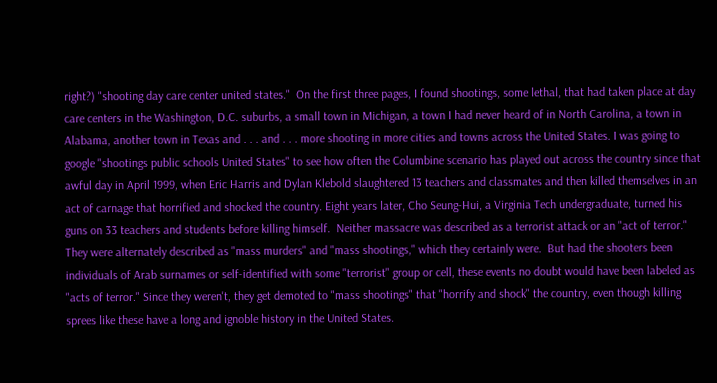right?) "shooting day care center united states."  On the first three pages, I found shootings, some lethal, that had taken place at day care centers in the Washington, D.C. suburbs, a small town in Michigan, a town I had never heard of in North Carolina, a town in Alabama, another town in Texas and . . . and . . . more shooting in more cities and towns across the United States. I was going to google "shootings public schools United States" to see how often the Columbine scenario has played out across the country since that awful day in April 1999, when Eric Harris and Dylan Klebold slaughtered 13 teachers and classmates and then killed themselves in an act of carnage that horrified and shocked the country. Eight years later, Cho Seung-Hui, a Virginia Tech undergraduate, turned his guns on 33 teachers and students before killing himself.  Neither massacre was described as a terrorist attack or an "act of terror." They were alternately described as "mass murders" and "mass shootings," which they certainly were.  But had the shooters been individuals of Arab surnames or self-identified with some "terrorist" group or cell, these events no doubt would have been labeled as "acts of terror." Since they weren't, they get demoted to "mass shootings" that "horrify and shock" the country, even though killing sprees like these have a long and ignoble history in the United States.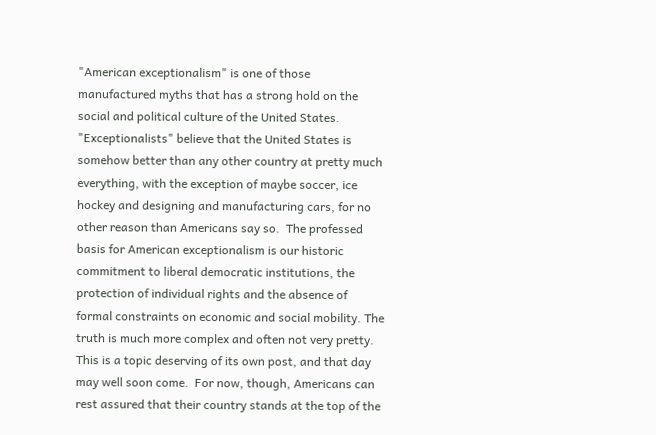"American exceptionalism" is one of those manufactured myths that has a strong hold on the social and political culture of the United States.  "Exceptionalists" believe that the United States is somehow better than any other country at pretty much everything, with the exception of maybe soccer, ice hockey and designing and manufacturing cars, for no other reason than Americans say so.  The professed basis for American exceptionalism is our historic commitment to liberal democratic institutions, the protection of individual rights and the absence of formal constraints on economic and social mobility. The truth is much more complex and often not very pretty.  This is a topic deserving of its own post, and that day may well soon come.  For now, though, Americans can rest assured that their country stands at the top of the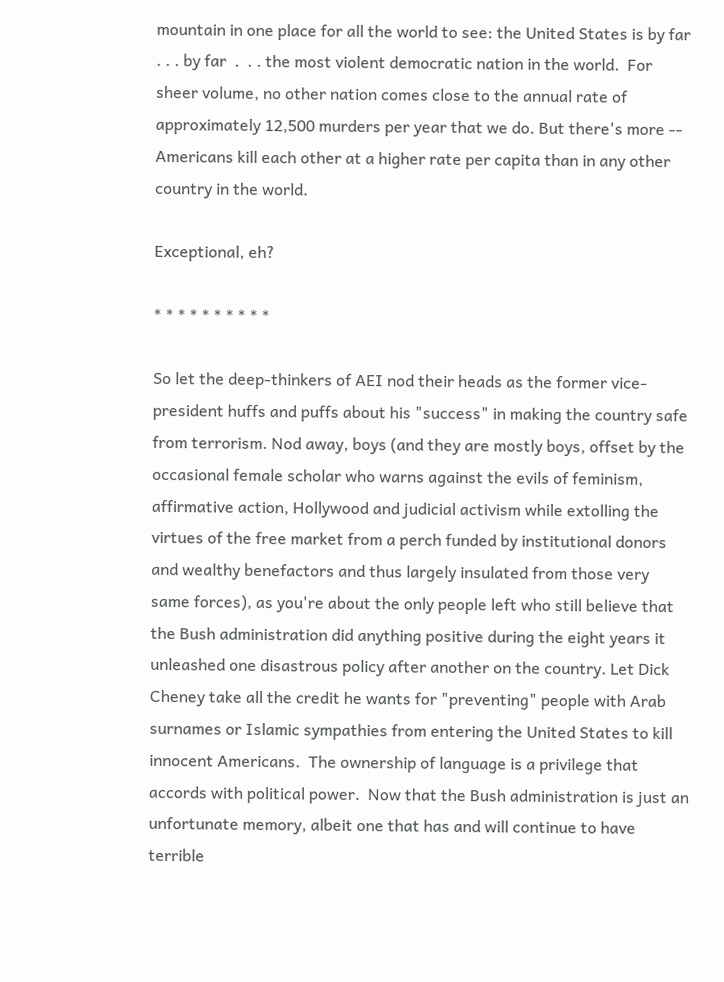mountain in one place for all the world to see: the United States is by far . . . by far  .  . . the most violent democratic nation in the world.  For sheer volume, no other nation comes close to the annual rate of approximately 12,500 murders per year that we do. But there's more --  Americans kill each other at a higher rate per capita than in any other country in the world.

Exceptional, eh?

* * * * * * * * * *

So let the deep-thinkers of AEI nod their heads as the former vice-president huffs and puffs about his "success" in making the country safe from terrorism. Nod away, boys (and they are mostly boys, offset by the occasional female scholar who warns against the evils of feminism, affirmative action, Hollywood and judicial activism while extolling the virtues of the free market from a perch funded by institutional donors and wealthy benefactors and thus largely insulated from those very same forces), as you're about the only people left who still believe that the Bush administration did anything positive during the eight years it unleashed one disastrous policy after another on the country. Let Dick Cheney take all the credit he wants for "preventing" people with Arab surnames or Islamic sympathies from entering the United States to kill innocent Americans.  The ownership of language is a privilege that accords with political power.  Now that the Bush administration is just an unfortunate memory, albeit one that has and will continue to have terrible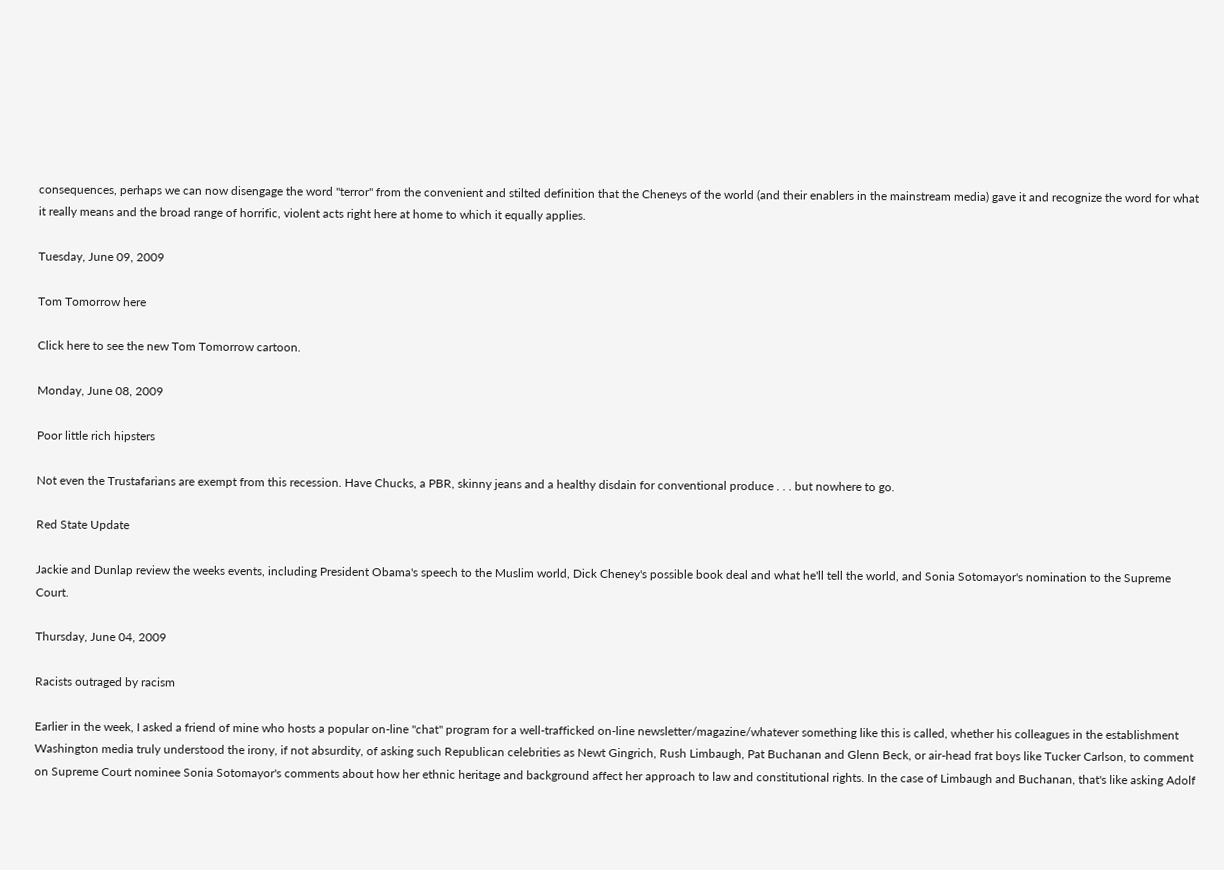consequences, perhaps we can now disengage the word "terror" from the convenient and stilted definition that the Cheneys of the world (and their enablers in the mainstream media) gave it and recognize the word for what it really means and the broad range of horrific, violent acts right here at home to which it equally applies.

Tuesday, June 09, 2009

Tom Tomorrow here

Click here to see the new Tom Tomorrow cartoon.

Monday, June 08, 2009

Poor little rich hipsters

Not even the Trustafarians are exempt from this recession. Have Chucks, a PBR, skinny jeans and a healthy disdain for conventional produce . . . but nowhere to go.

Red State Update

Jackie and Dunlap review the weeks events, including President Obama's speech to the Muslim world, Dick Cheney's possible book deal and what he'll tell the world, and Sonia Sotomayor's nomination to the Supreme Court.

Thursday, June 04, 2009

Racists outraged by racism

Earlier in the week, I asked a friend of mine who hosts a popular on-line "chat" program for a well-trafficked on-line newsletter/magazine/whatever something like this is called, whether his colleagues in the establishment Washington media truly understood the irony, if not absurdity, of asking such Republican celebrities as Newt Gingrich, Rush Limbaugh, Pat Buchanan and Glenn Beck, or air-head frat boys like Tucker Carlson, to comment on Supreme Court nominee Sonia Sotomayor's comments about how her ethnic heritage and background affect her approach to law and constitutional rights. In the case of Limbaugh and Buchanan, that's like asking Adolf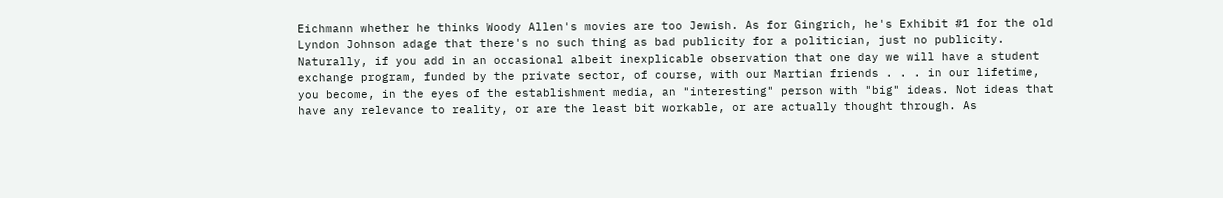Eichmann whether he thinks Woody Allen's movies are too Jewish. As for Gingrich, he's Exhibit #1 for the old Lyndon Johnson adage that there's no such thing as bad publicity for a politician, just no publicity. Naturally, if you add in an occasional albeit inexplicable observation that one day we will have a student exchange program, funded by the private sector, of course, with our Martian friends . . . in our lifetime, you become, in the eyes of the establishment media, an "interesting" person with "big" ideas. Not ideas that have any relevance to reality, or are the least bit workable, or are actually thought through. As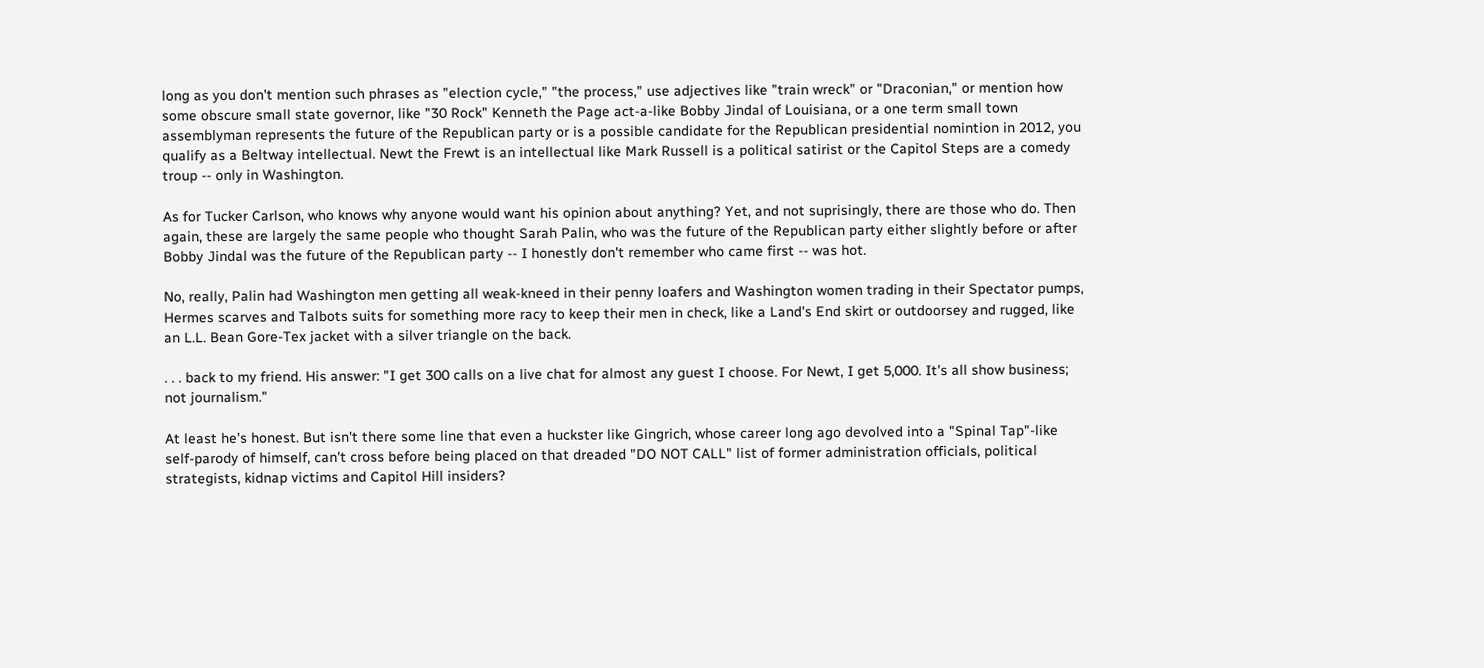long as you don't mention such phrases as "election cycle," "the process," use adjectives like "train wreck" or "Draconian," or mention how some obscure small state governor, like "30 Rock" Kenneth the Page act-a-like Bobby Jindal of Louisiana, or a one term small town assemblyman represents the future of the Republican party or is a possible candidate for the Republican presidential nomintion in 2012, you qualify as a Beltway intellectual. Newt the Frewt is an intellectual like Mark Russell is a political satirist or the Capitol Steps are a comedy troup -- only in Washington.

As for Tucker Carlson, who knows why anyone would want his opinion about anything? Yet, and not suprisingly, there are those who do. Then again, these are largely the same people who thought Sarah Palin, who was the future of the Republican party either slightly before or after Bobby Jindal was the future of the Republican party -- I honestly don't remember who came first -- was hot.

No, really, Palin had Washington men getting all weak-kneed in their penny loafers and Washington women trading in their Spectator pumps, Hermes scarves and Talbots suits for something more racy to keep their men in check, like a Land's End skirt or outdoorsey and rugged, like an L.L. Bean Gore-Tex jacket with a silver triangle on the back.

. . . back to my friend. His answer: "I get 300 calls on a live chat for almost any guest I choose. For Newt, I get 5,000. It's all show business; not journalism."

At least he's honest. But isn't there some line that even a huckster like Gingrich, whose career long ago devolved into a "Spinal Tap"-like self-parody of himself, can't cross before being placed on that dreaded "DO NOT CALL" list of former administration officials, political strategists, kidnap victims and Capitol Hill insiders?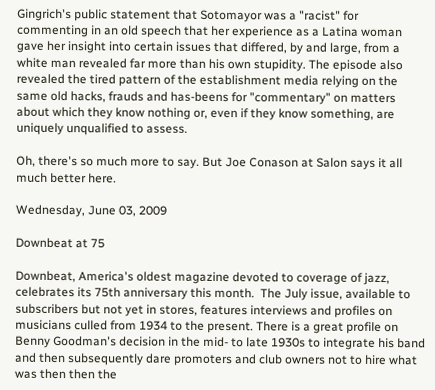Gingrich's public statement that Sotomayor was a "racist" for commenting in an old speech that her experience as a Latina woman gave her insight into certain issues that differed, by and large, from a white man revealed far more than his own stupidity. The episode also revealed the tired pattern of the establishment media relying on the same old hacks, frauds and has-beens for "commentary" on matters about which they know nothing or, even if they know something, are uniquely unqualified to assess.

Oh, there's so much more to say. But Joe Conason at Salon says it all much better here.

Wednesday, June 03, 2009

Downbeat at 75

Downbeat, America's oldest magazine devoted to coverage of jazz, celebrates its 75th anniversary this month.  The July issue, available to subscribers but not yet in stores, features interviews and profiles on musicians culled from 1934 to the present. There is a great profile on Benny Goodman's decision in the mid- to late 1930s to integrate his band and then subsequently dare promoters and club owners not to hire what was then then the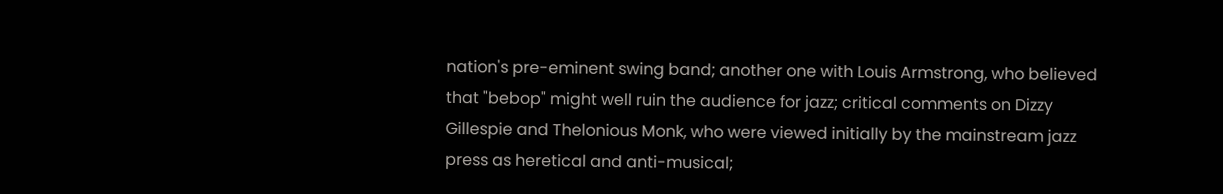nation's pre-eminent swing band; another one with Louis Armstrong, who believed that "bebop" might well ruin the audience for jazz; critical comments on Dizzy Gillespie and Thelonious Monk, who were viewed initially by the mainstream jazz press as heretical and anti-musical;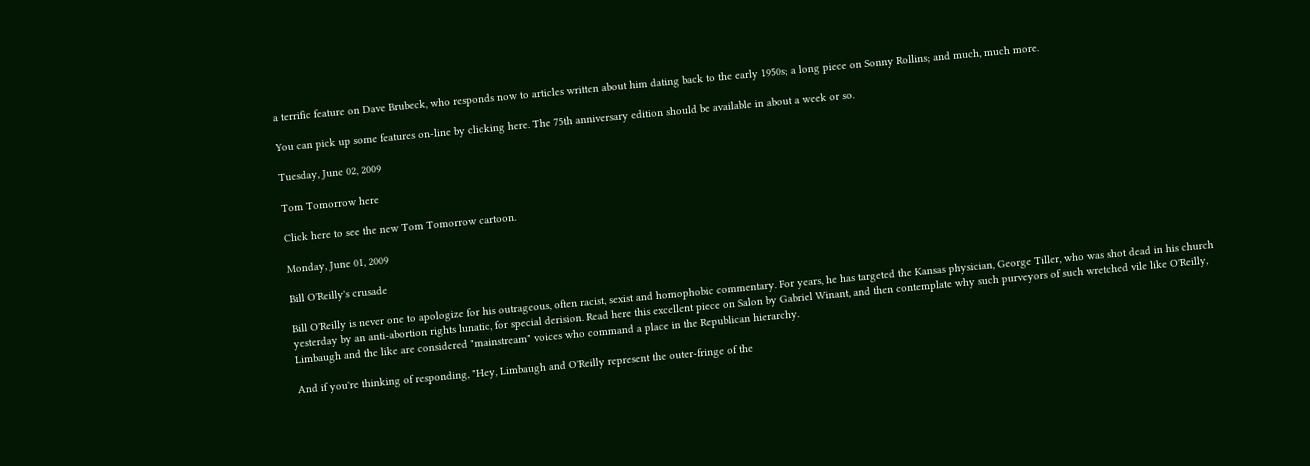a terrific feature on Dave Brubeck, who responds now to articles written about him dating back to the early 1950s; a long piece on Sonny Rollins; and much, much more.

You can pick up some features on-line by clicking here. The 75th anniversary edition should be available in about a week or so.

Tuesday, June 02, 2009

Tom Tomorrow here

Click here to see the new Tom Tomorrow cartoon.

Monday, June 01, 2009

Bill O'Reilly's crusade

Bill O'Reilly is never one to apologize for his outrageous, often racist, sexist and homophobic commentary. For years, he has targeted the Kansas physician, George Tiller, who was shot dead in his church yesterday by an anti-abortion rights lunatic, for special derision. Read here this excellent piece on Salon by Gabriel Winant, and then contemplate why such purveyors of such wretched vile like O'Reilly, Limbaugh and the like are considered "mainstream" voices who command a place in the Republican hierarchy.

And if you're thinking of responding, "Hey, Limbaugh and O'Reilly represent the outer-fringe of the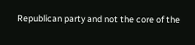Republican party and not the core of the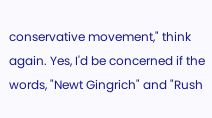conservative movement," think again. Yes, I'd be concerned if the words, "Newt Gingrich" and "Rush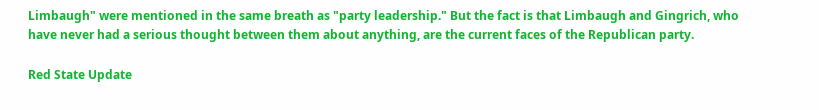Limbaugh" were mentioned in the same breath as "party leadership." But the fact is that Limbaugh and Gingrich, who have never had a serious thought between them about anything, are the current faces of the Republican party.

Red State Update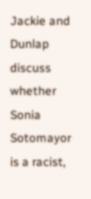Jackie and Dunlap discuss whether Sonia Sotomayor is a racist,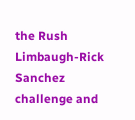the Rush Limbaugh-Rick Sanchez challenge and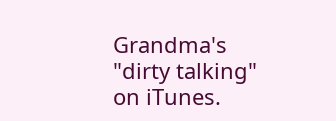Grandma's "dirty talking" on iTunes.